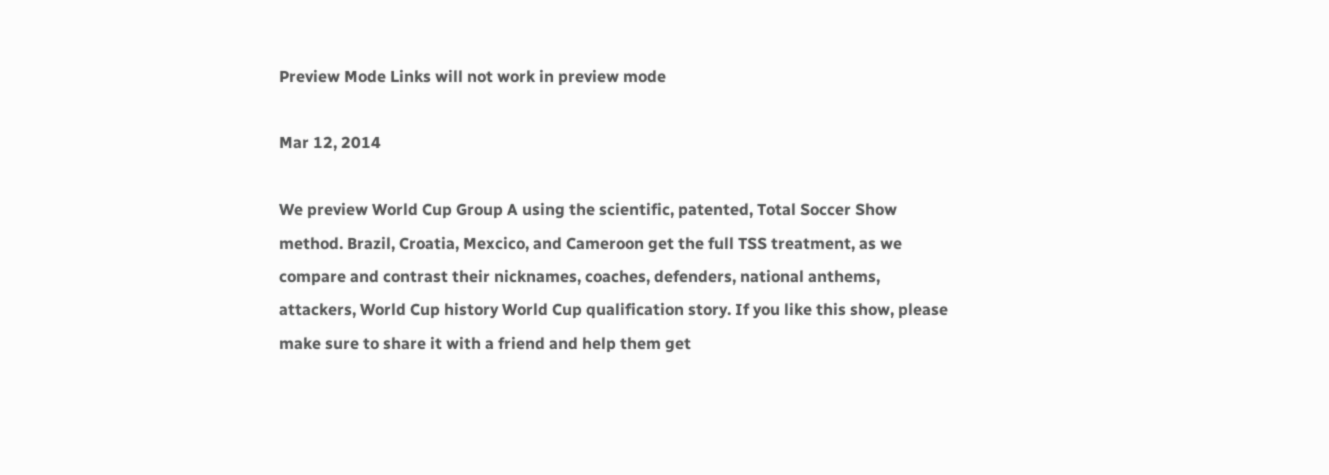Preview Mode Links will not work in preview mode

Mar 12, 2014

We preview World Cup Group A using the scientific, patented, Total Soccer Show method. Brazil, Croatia, Mexcico, and Cameroon get the full TSS treatment, as we compare and contrast their nicknames, coaches, defenders, national anthems, attackers, World Cup history World Cup qualification story. If you like this show, please make sure to share it with a friend and help them get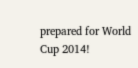prepared for World Cup 2014!